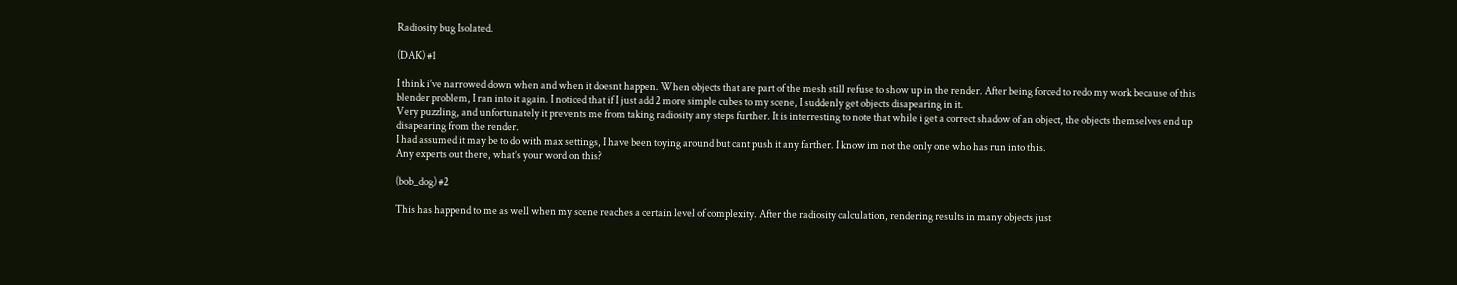Radiosity bug Isolated.

(DAK) #1

I think i’ve narrowed down when and when it doesnt happen. When objects that are part of the mesh still refuse to show up in the render. After being forced to redo my work because of this blender problem, I ran into it again. I noticed that if I just add 2 more simple cubes to my scene, I suddenly get objects disapearing in it.
Very puzzling, and unfortunately it prevents me from taking radiosity any steps further. It is interresting to note that while i get a correct shadow of an object, the objects themselves end up disapearing from the render.
I had assumed it may be to do with max settings, I have been toying around but cant push it any farther. I know im not the only one who has run into this.
Any experts out there, what’s your word on this?

(bob_dog) #2

This has happend to me as well when my scene reaches a certain level of complexity. After the radiosity calculation, rendering results in many objects just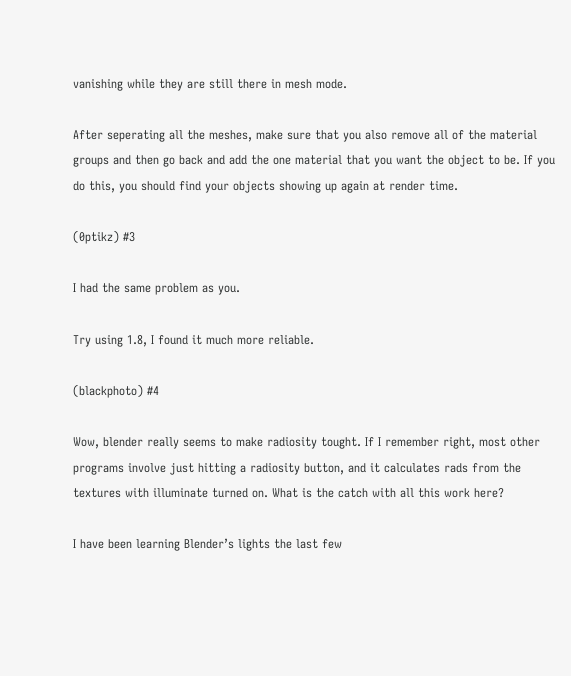vanishing while they are still there in mesh mode.

After seperating all the meshes, make sure that you also remove all of the material groups and then go back and add the one material that you want the object to be. If you do this, you should find your objects showing up again at render time.

(0ptikz) #3

I had the same problem as you.

Try using 1.8, I found it much more reliable.

(blackphoto) #4

Wow, blender really seems to make radiosity tought. If I remember right, most other programs involve just hitting a radiosity button, and it calculates rads from the textures with illuminate turned on. What is the catch with all this work here?

I have been learning Blender’s lights the last few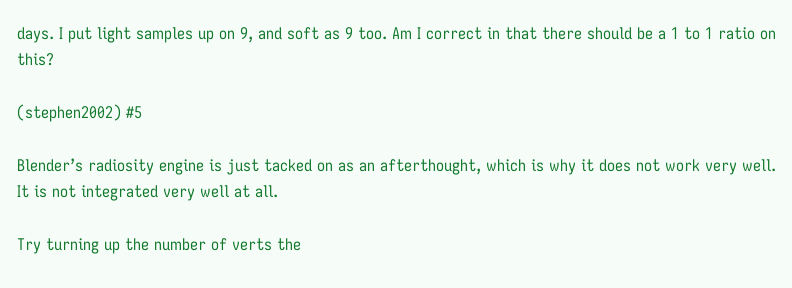days. I put light samples up on 9, and soft as 9 too. Am I correct in that there should be a 1 to 1 ratio on this?

(stephen2002) #5

Blender’s radiosity engine is just tacked on as an afterthought, which is why it does not work very well. It is not integrated very well at all.

Try turning up the number of verts the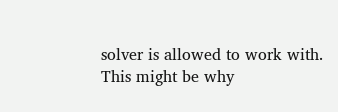solver is allowed to work with. This might be why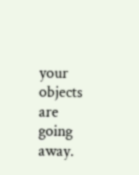your objects are going away.